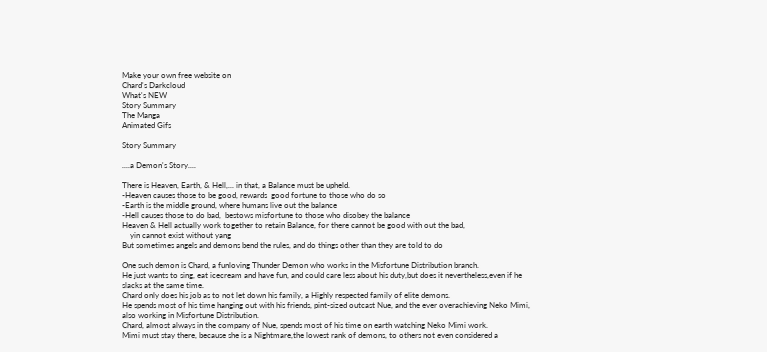Make your own free website on
Chard's Darkcloud
What's NEW
Story Summary
The Manga
Animated Gifs

Story Summary

....a Demon's Story....

There is Heaven, Earth, & Hell,... in that, a Balance must be upheld.
-Heaven causes those to be good, rewards  good fortune to those who do so
-Earth is the middle ground, where humans live out the balance
-Hell causes those to do bad,  bestows misfortune to those who disobey the balance
Heaven & Hell actually work together to retain Balance, for there cannot be good with out the bad,
    yin cannot exist without yang
But sometimes angels and demons bend the rules, and do things other than they are told to do

One such demon is Chard, a funloving Thunder Demon who works in the Misfortune Distribution branch.
He just wants to sing, eat icecream and have fun, and could care less about his duty,but does it nevertheless,even if he slacks at the same time.
Chard only does his job as to not let down his family, a Highly respected family of elite demons.
He spends most of his time hanging out with his friends, pint-sized outcast Nue, and the ever overachieving Neko Mimi, also working in Misfortune Distribution.
Chard, almost always in the company of Nue, spends most of his time on earth watching Neko Mimi work.
Mimi must stay there, because she is a Nightmare,the lowest rank of demons, to others not even considered a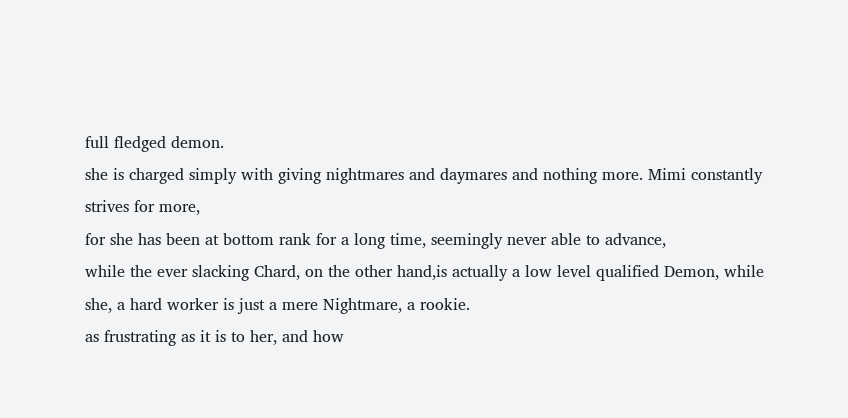full fledged demon.
she is charged simply with giving nightmares and daymares and nothing more. Mimi constantly strives for more,
for she has been at bottom rank for a long time, seemingly never able to advance,
while the ever slacking Chard, on the other hand,is actually a low level qualified Demon, while she, a hard worker is just a mere Nightmare, a rookie.
as frustrating as it is to her, and how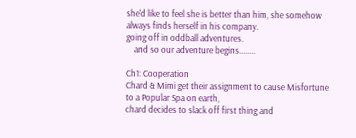she'd like to feel she is better than him, she somehow always finds herself in his company.
going off in oddball adventures.
    and so our adventure begins........

Ch1: Cooperation
Chard & Mimi get their assignment to cause Misfortune to a Popular Spa on earth,
chard decides to slack off first thing and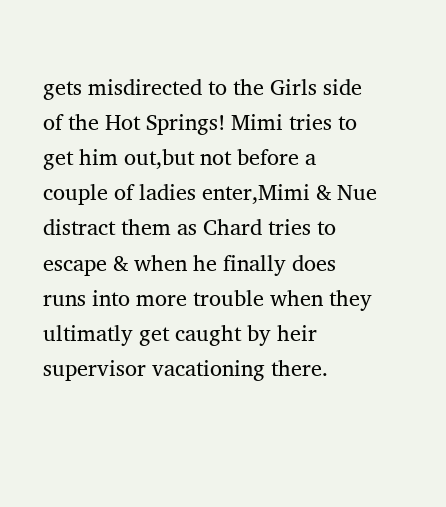gets misdirected to the Girls side of the Hot Springs! Mimi tries to get him out,but not before a couple of ladies enter,Mimi & Nue distract them as Chard tries to escape & when he finally does runs into more trouble when they ultimatly get caught by heir supervisor vacationing there.